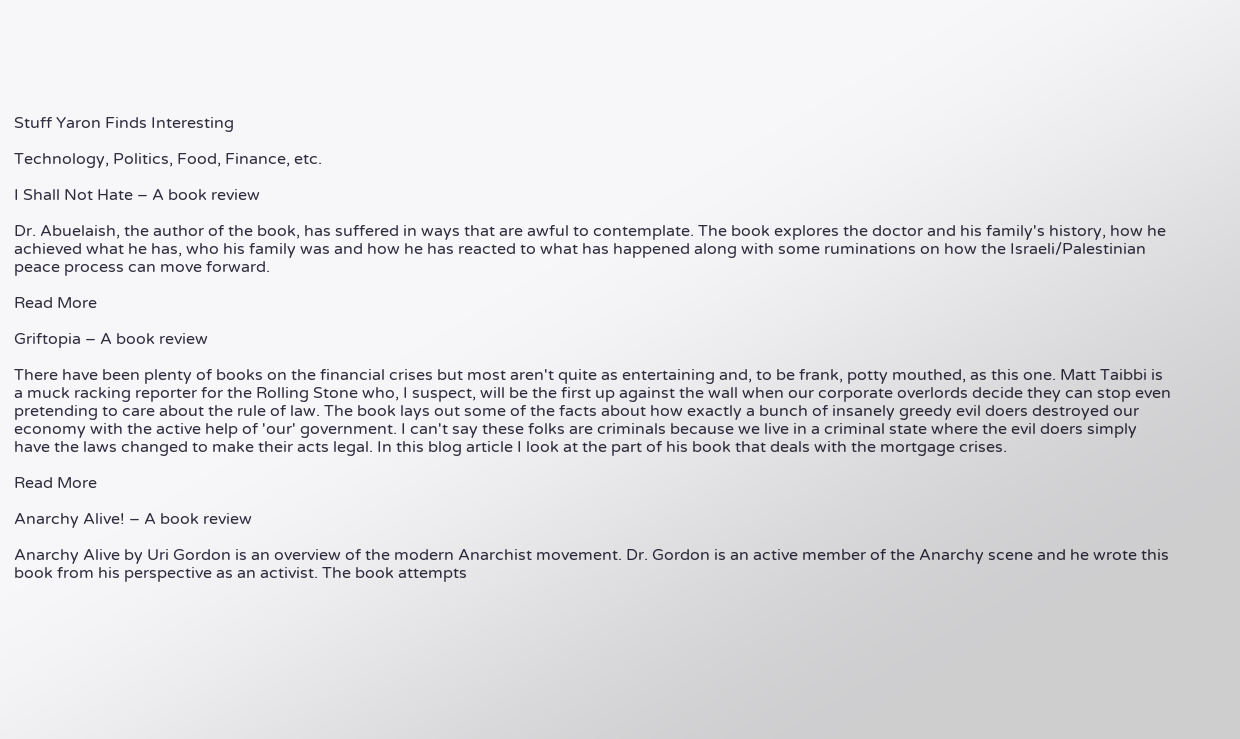Stuff Yaron Finds Interesting

Technology, Politics, Food, Finance, etc.

I Shall Not Hate – A book review

Dr. Abuelaish, the author of the book, has suffered in ways that are awful to contemplate. The book explores the doctor and his family's history, how he achieved what he has, who his family was and how he has reacted to what has happened along with some ruminations on how the Israeli/Palestinian peace process can move forward.

Read More

Griftopia – A book review

There have been plenty of books on the financial crises but most aren't quite as entertaining and, to be frank, potty mouthed, as this one. Matt Taibbi is a muck racking reporter for the Rolling Stone who, I suspect, will be the first up against the wall when our corporate overlords decide they can stop even pretending to care about the rule of law. The book lays out some of the facts about how exactly a bunch of insanely greedy evil doers destroyed our economy with the active help of 'our' government. I can't say these folks are criminals because we live in a criminal state where the evil doers simply have the laws changed to make their acts legal. In this blog article I look at the part of his book that deals with the mortgage crises.

Read More

Anarchy Alive! – A book review

Anarchy Alive by Uri Gordon is an overview of the modern Anarchist movement. Dr. Gordon is an active member of the Anarchy scene and he wrote this book from his perspective as an activist. The book attempts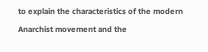to explain the characteristics of the modern Anarchist movement and the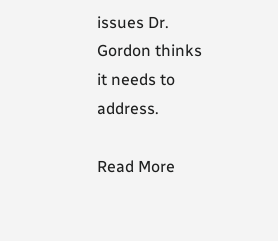issues Dr. Gordon thinks it needs to address.

Read More